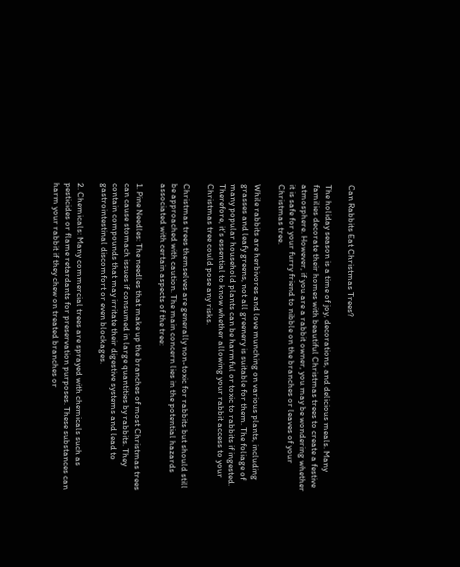Can Rabbits Eat Christmas Trees?

The holiday season is a time of joy, decorations, and delicious meals. Many families decorate their homes with beautiful Christmas trees to create a festive atmosphere. However, if you are a rabbit owner, you may be wondering whether it is safe for your furry friend to nibble on the branches or leaves of your Christmas tree.

While rabbits are herbivores and love munching on various plants, including grasses and leafy greens, not all greenery is suitable for them. The foliage of many popular household plants can be harmful or toxic to rabbits if ingested. Therefore, it’s essential to know whether allowing your rabbit access to your Christmas tree could pose any risks.

Christmas trees themselves are generally non-toxic for rabbits but should still be approached with caution. The main concern lies in the potential hazards associated with certain aspects of the tree:

1. Pine Needles: The needles that make up the branches of most Christmas trees can cause stomach issues if consumed in large quantities by rabbits. They contain compounds that may irritate their digestive systems and lead to gastrointestinal discomfort or even blockages.

2. Chemicals: Many commercial trees are sprayed with chemicals such as pesticides or flame retardants for preservation purposes. These substances can harm your rabbit if they chew on treated branches or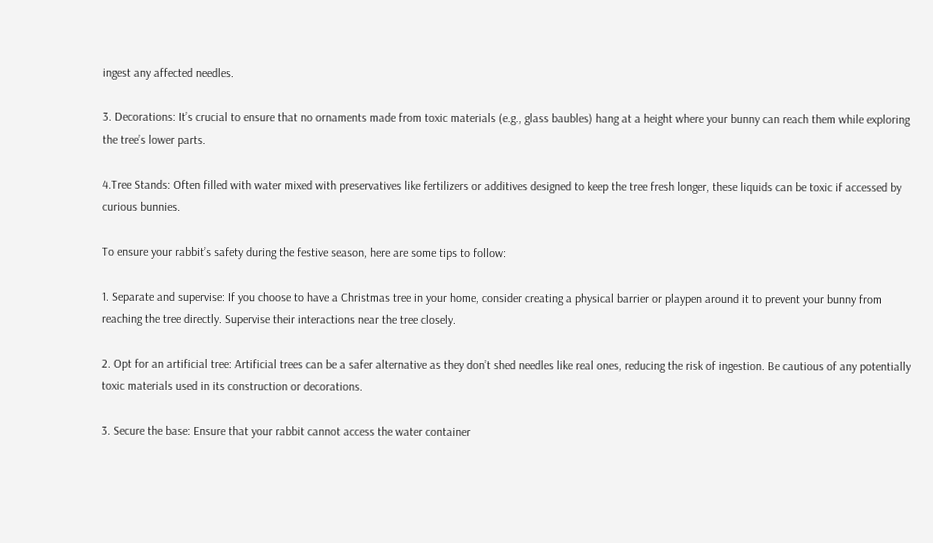ingest any affected needles.

3. Decorations: It’s crucial to ensure that no ornaments made from toxic materials (e.g., glass baubles) hang at a height where your bunny can reach them while exploring the tree’s lower parts.

4.Tree Stands: Often filled with water mixed with preservatives like fertilizers or additives designed to keep the tree fresh longer, these liquids can be toxic if accessed by curious bunnies.

To ensure your rabbit’s safety during the festive season, here are some tips to follow:

1. Separate and supervise: If you choose to have a Christmas tree in your home, consider creating a physical barrier or playpen around it to prevent your bunny from reaching the tree directly. Supervise their interactions near the tree closely.

2. Opt for an artificial tree: Artificial trees can be a safer alternative as they don’t shed needles like real ones, reducing the risk of ingestion. Be cautious of any potentially toxic materials used in its construction or decorations.

3. Secure the base: Ensure that your rabbit cannot access the water container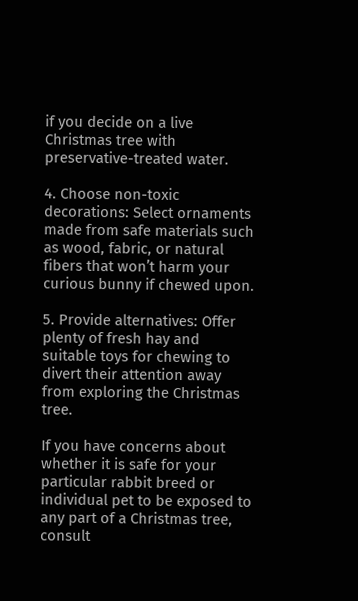if you decide on a live Christmas tree with preservative-treated water.

4. Choose non-toxic decorations: Select ornaments made from safe materials such as wood, fabric, or natural fibers that won’t harm your curious bunny if chewed upon.

5. Provide alternatives: Offer plenty of fresh hay and suitable toys for chewing to divert their attention away from exploring the Christmas tree.

If you have concerns about whether it is safe for your particular rabbit breed or individual pet to be exposed to any part of a Christmas tree, consult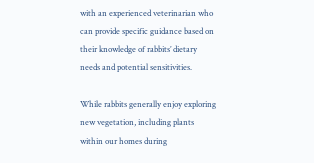with an experienced veterinarian who can provide specific guidance based on their knowledge of rabbits’ dietary needs and potential sensitivities.

While rabbits generally enjoy exploring new vegetation, including plants within our homes during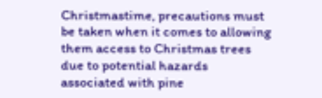Christmastime, precautions must be taken when it comes to allowing them access to Christmas trees due to potential hazards associated with pine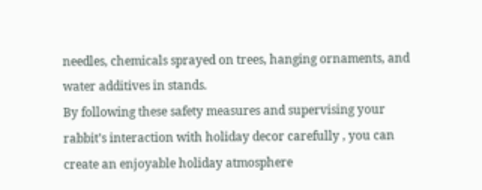needles, chemicals sprayed on trees, hanging ornaments, and water additives in stands.
By following these safety measures and supervising your rabbit’s interaction with holiday decor carefully , you can create an enjoyable holiday atmosphere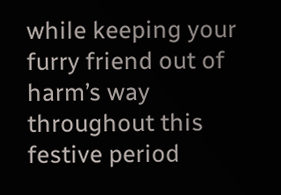while keeping your furry friend out of harm’s way throughout this festive period